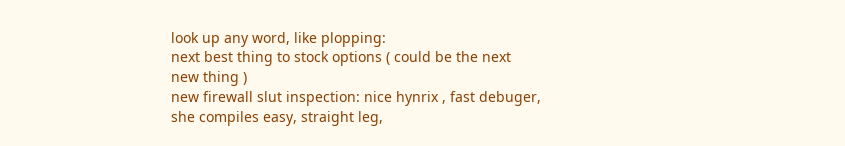look up any word, like plopping:
next best thing to stock options ( could be the next new thing )
new firewall slut inspection: nice hynrix , fast debuger, she compiles easy, straight leg,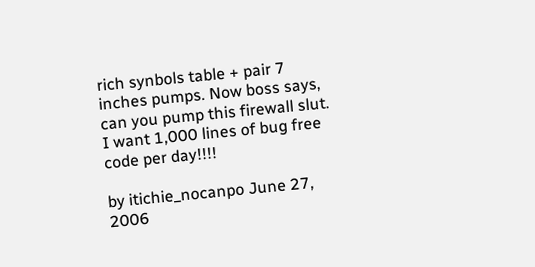rich synbols table + pair 7 inches pumps. Now boss says, can you pump this firewall slut. I want 1,000 lines of bug free code per day!!!!

by itichie_nocanpo June 27, 2006